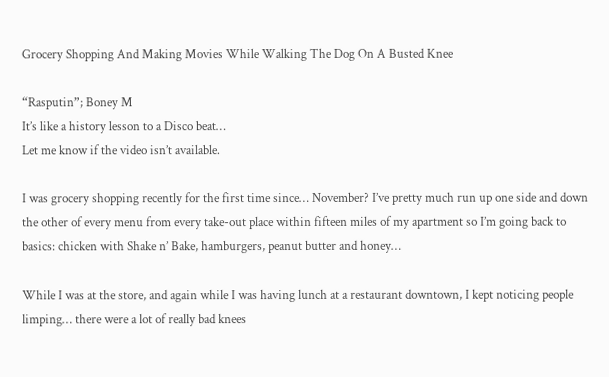Grocery Shopping And Making Movies While Walking The Dog On A Busted Knee

“Rasputin”; Boney M
It’s like a history lesson to a Disco beat…
Let me know if the video isn’t available.

I was grocery shopping recently for the first time since… November? I’ve pretty much run up one side and down the other of every menu from every take-out place within fifteen miles of my apartment so I’m going back to basics: chicken with Shake n’ Bake, hamburgers, peanut butter and honey…

While I was at the store, and again while I was having lunch at a restaurant downtown, I kept noticing people limping… there were a lot of really bad knees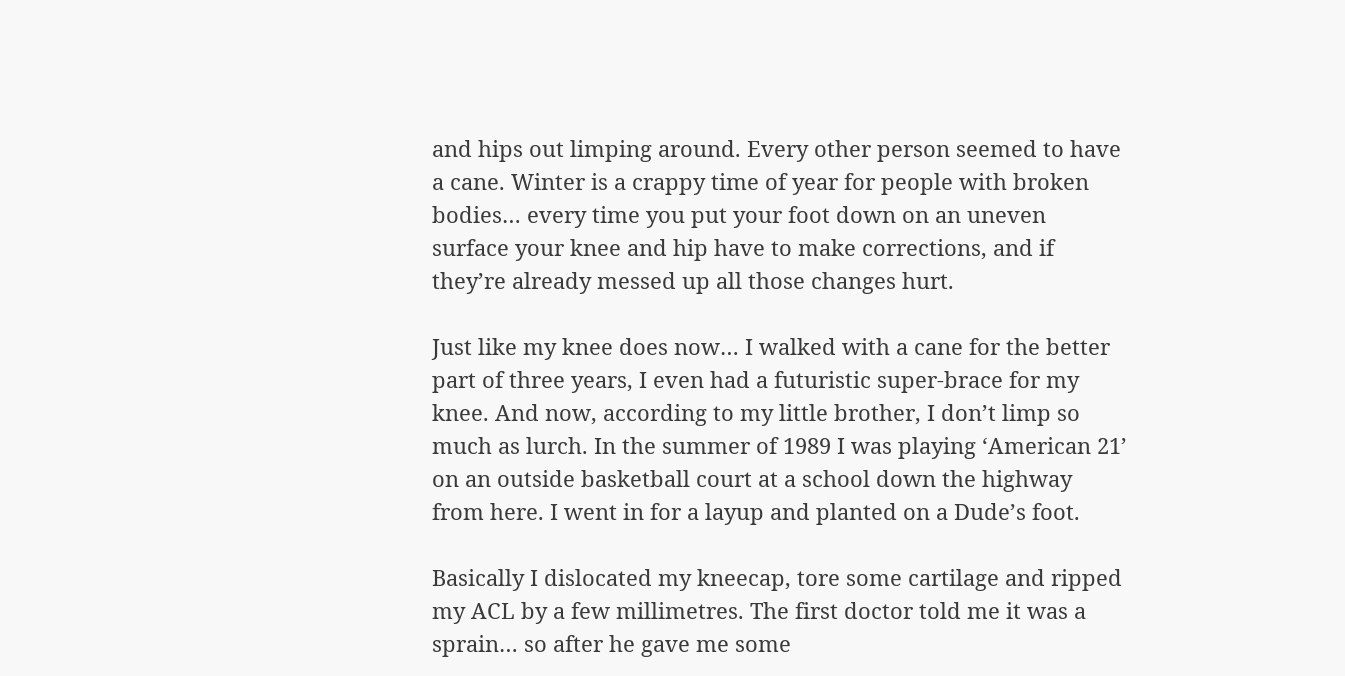and hips out limping around. Every other person seemed to have a cane. Winter is a crappy time of year for people with broken bodies… every time you put your foot down on an uneven surface your knee and hip have to make corrections, and if they’re already messed up all those changes hurt.

Just like my knee does now… I walked with a cane for the better part of three years, I even had a futuristic super-brace for my knee. And now, according to my little brother, I don’t limp so much as lurch. In the summer of 1989 I was playing ‘American 21’ on an outside basketball court at a school down the highway from here. I went in for a layup and planted on a Dude’s foot.

Basically I dislocated my kneecap, tore some cartilage and ripped my ACL by a few millimetres. The first doctor told me it was a sprain… so after he gave me some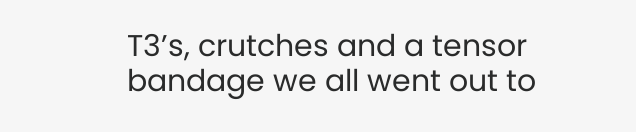T3’s, crutches and a tensor bandage we all went out to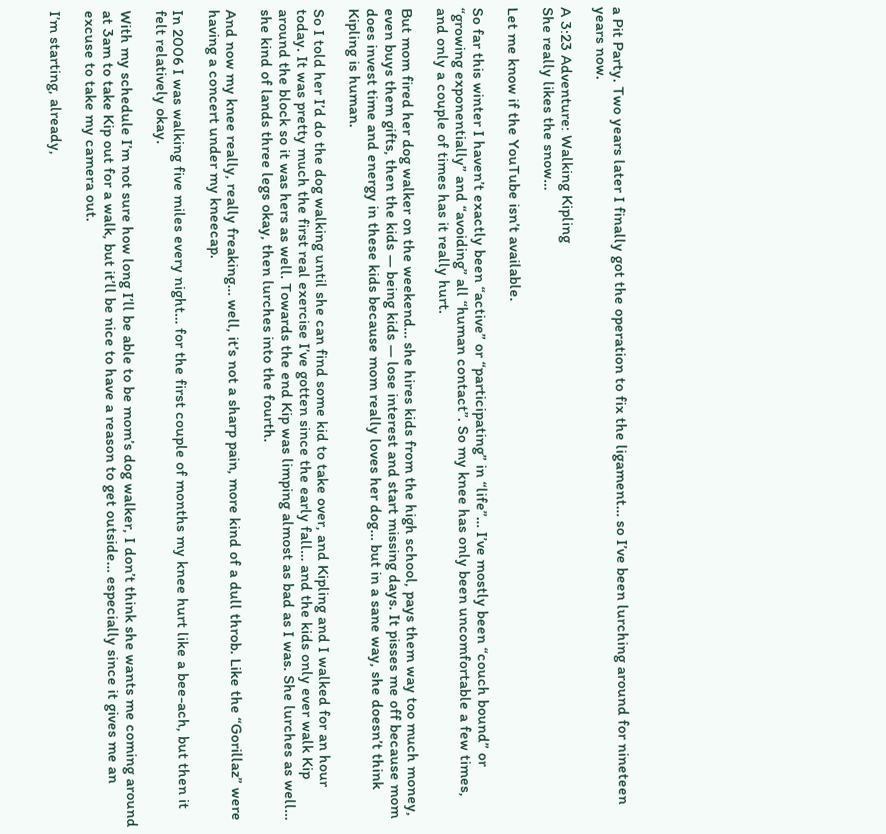a Pit Party. Two years later I finally got the operation to fix the ligament… so I’ve been lurching around for nineteen years now.

A 3:23 Adventure: Walking Kipling
She really likes the snow…

Let me know if the YouTube isn’t available.

So far this winter I haven’t exactly been “active” or “participating” in “life”… I’ve mostly been “couch bound” or “growing exponentially” and “avoiding” all “human contact”. So my knee has only been uncomfortable a few times, and only a couple of times has it really hurt.

But mom fired her dog walker on the weekend… she hires kids from the high school, pays them way too much money, even buys them gifts, then the kids — being kids — lose interest and start missing days. It pisses me off because mom does invest time and energy in these kids because mom really loves her dog… but in a sane way, she doesn’t think Kipling is human.

So I told her I’d do the dog walking until she can find some kid to take over, and Kipling and I walked for an hour today. It was pretty much the first real exercise I’ve gotten since the early fall… and the kids only ever walk Kip around the block so it was hers as well. Towards the end Kip was limping almost as bad as I was. She lurches as well… she kind of lands three legs okay, then lurches into the fourth.

And now my knee really, really freaking… well, it’s not a sharp pain, more kind of a dull throb. Like the “Gorillaz” were having a concert under my kneecap.

In 2006 I was walking five miles every night… for the first couple of months my knee hurt like a bee-ach, but then it felt relatively okay.

With my schedule I’m not sure how long I’ll be able to be mom’s dog walker, I don’t think she wants me coming around at 3am to take Kip out for a walk, but it’ll be nice to have a reason to get outside… especially since it gives me an excuse to take my camera out.

I’m starting, already,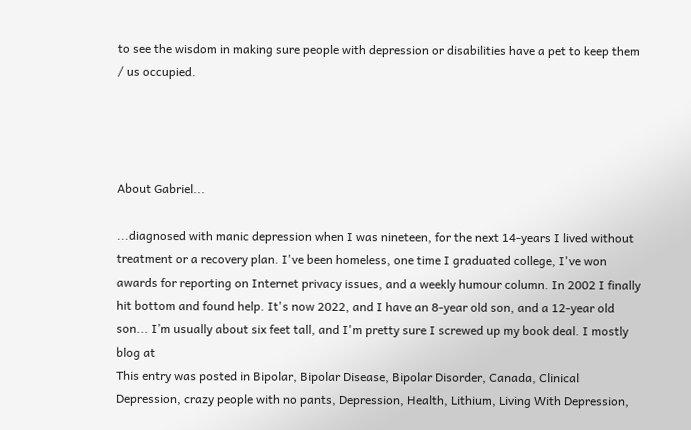to see the wisdom in making sure people with depression or disabilities have a pet to keep them / us occupied.




About Gabriel...

...diagnosed with manic depression when I was nineteen, for the next 14-years I lived without treatment or a recovery plan. I've been homeless, one time I graduated college, I've won awards for reporting on Internet privacy issues, and a weekly humour column. In 2002 I finally hit bottom and found help. It's now 2022, and I have an 8-year old son, and a 12-year old son... I’m usually about six feet tall, and I'm pretty sure I screwed up my book deal. I mostly blog at
This entry was posted in Bipolar, Bipolar Disease, Bipolar Disorder, Canada, Clinical Depression, crazy people with no pants, Depression, Health, Lithium, Living With Depression,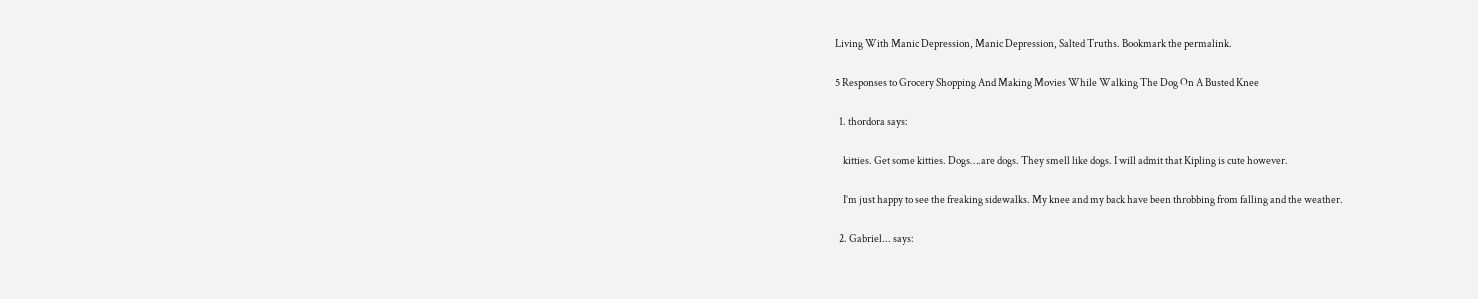Living With Manic Depression, Manic Depression, Salted Truths. Bookmark the permalink.

5 Responses to Grocery Shopping And Making Movies While Walking The Dog On A Busted Knee

  1. thordora says:

    kitties. Get some kitties. Dogs….are dogs. They smell like dogs. I will admit that Kipling is cute however.

    I’m just happy to see the freaking sidewalks. My knee and my back have been throbbing from falling and the weather.

  2. Gabriel... says: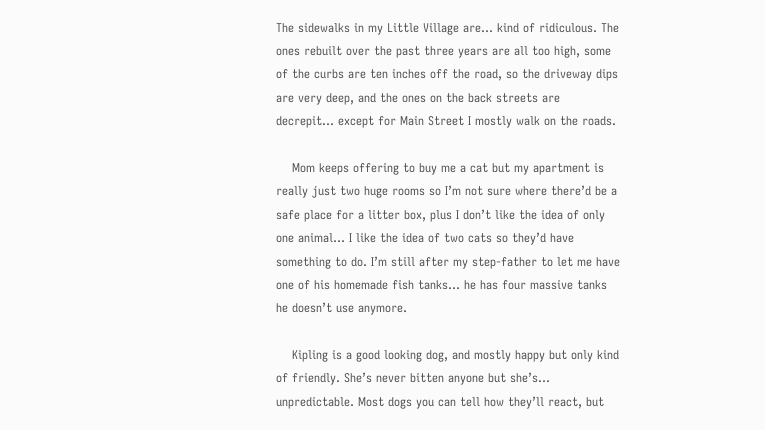The sidewalks in my Little Village are… kind of ridiculous. The ones rebuilt over the past three years are all too high, some of the curbs are ten inches off the road, so the driveway dips are very deep, and the ones on the back streets are decrepit… except for Main Street I mostly walk on the roads.

    Mom keeps offering to buy me a cat but my apartment is really just two huge rooms so I’m not sure where there’d be a safe place for a litter box, plus I don’t like the idea of only one animal… I like the idea of two cats so they’d have something to do. I’m still after my step-father to let me have one of his homemade fish tanks… he has four massive tanks he doesn’t use anymore.

    Kipling is a good looking dog, and mostly happy but only kind of friendly. She’s never bitten anyone but she’s… unpredictable. Most dogs you can tell how they’ll react, but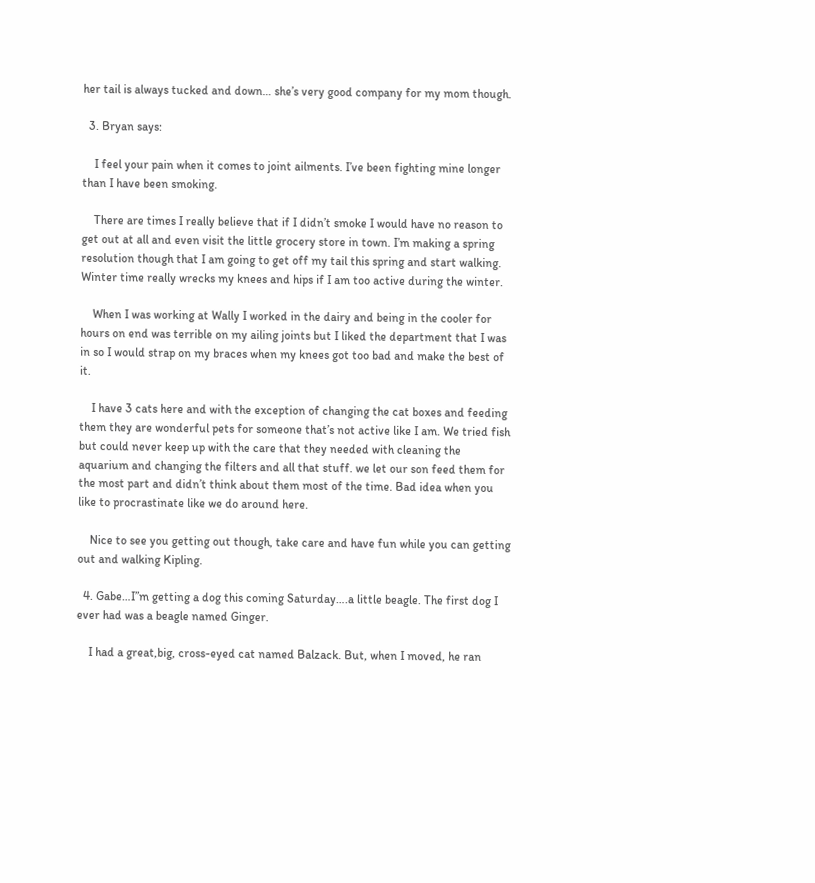her tail is always tucked and down… she’s very good company for my mom though.

  3. Bryan says:

    I feel your pain when it comes to joint ailments. I’ve been fighting mine longer than I have been smoking.

    There are times I really believe that if I didn’t smoke I would have no reason to get out at all and even visit the little grocery store in town. I’m making a spring resolution though that I am going to get off my tail this spring and start walking. Winter time really wrecks my knees and hips if I am too active during the winter.

    When I was working at Wally I worked in the dairy and being in the cooler for hours on end was terrible on my ailing joints but I liked the department that I was in so I would strap on my braces when my knees got too bad and make the best of it.

    I have 3 cats here and with the exception of changing the cat boxes and feeding them they are wonderful pets for someone that’s not active like I am. We tried fish but could never keep up with the care that they needed with cleaning the aquarium and changing the filters and all that stuff. we let our son feed them for the most part and didn’t think about them most of the time. Bad idea when you like to procrastinate like we do around here.

    Nice to see you getting out though, take care and have fun while you can getting out and walking Kipling.

  4. Gabe…I”m getting a dog this coming Saturday….a little beagle. The first dog I ever had was a beagle named Ginger.

    I had a great,big, cross-eyed cat named Balzack. But, when I moved, he ran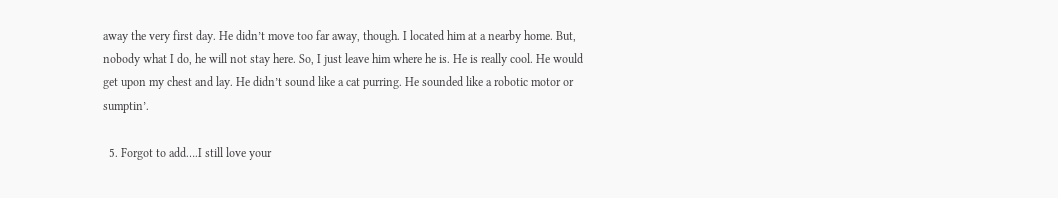away the very first day. He didn’t move too far away, though. I located him at a nearby home. But, nobody what I do, he will not stay here. So, I just leave him where he is. He is really cool. He would get upon my chest and lay. He didn’t sound like a cat purring. He sounded like a robotic motor or sumptin’.

  5. Forgot to add….I still love your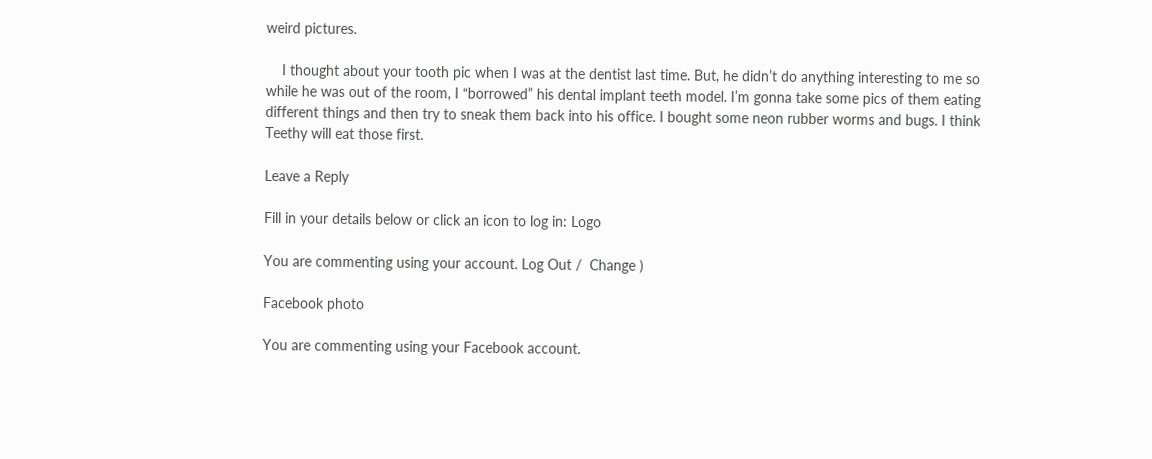weird pictures.

    I thought about your tooth pic when I was at the dentist last time. But, he didn’t do anything interesting to me so while he was out of the room, I “borrowed” his dental implant teeth model. I’m gonna take some pics of them eating different things and then try to sneak them back into his office. I bought some neon rubber worms and bugs. I think Teethy will eat those first.

Leave a Reply

Fill in your details below or click an icon to log in: Logo

You are commenting using your account. Log Out /  Change )

Facebook photo

You are commenting using your Facebook account.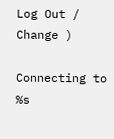Log Out /  Change )

Connecting to %s